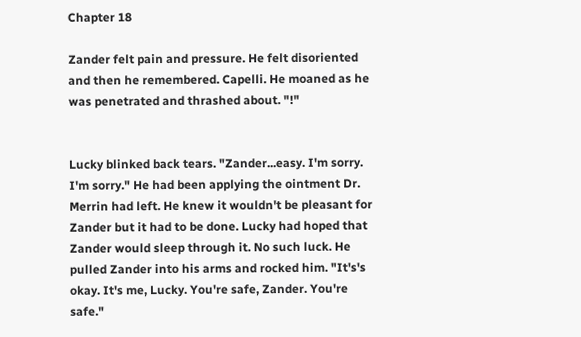Chapter 18

Zander felt pain and pressure. He felt disoriented and then he remembered. Capelli. He moaned as he was penetrated and thrashed about. "!"


Lucky blinked back tears. "Zander...easy. I'm sorry. I'm sorry." He had been applying the ointment Dr. Merrin had left. He knew it wouldn't be pleasant for Zander but it had to be done. Lucky had hoped that Zander would sleep through it. No such luck. He pulled Zander into his arms and rocked him. "It's's okay. It's me, Lucky. You're safe, Zander. You're safe."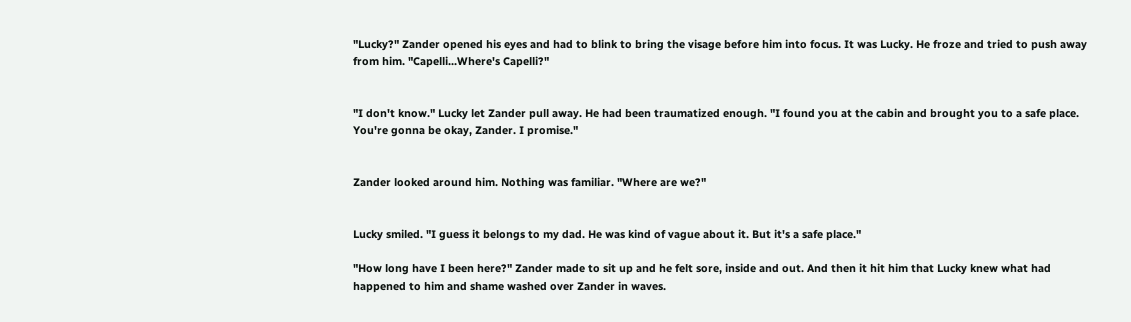"Lucky?" Zander opened his eyes and had to blink to bring the visage before him into focus. It was Lucky. He froze and tried to push away from him. "Capelli...Where's Capelli?"


"I don't know." Lucky let Zander pull away. He had been traumatized enough. "I found you at the cabin and brought you to a safe place. You're gonna be okay, Zander. I promise."


Zander looked around him. Nothing was familiar. "Where are we?"


Lucky smiled. "I guess it belongs to my dad. He was kind of vague about it. But it's a safe place."

"How long have I been here?" Zander made to sit up and he felt sore, inside and out. And then it hit him that Lucky knew what had happened to him and shame washed over Zander in waves.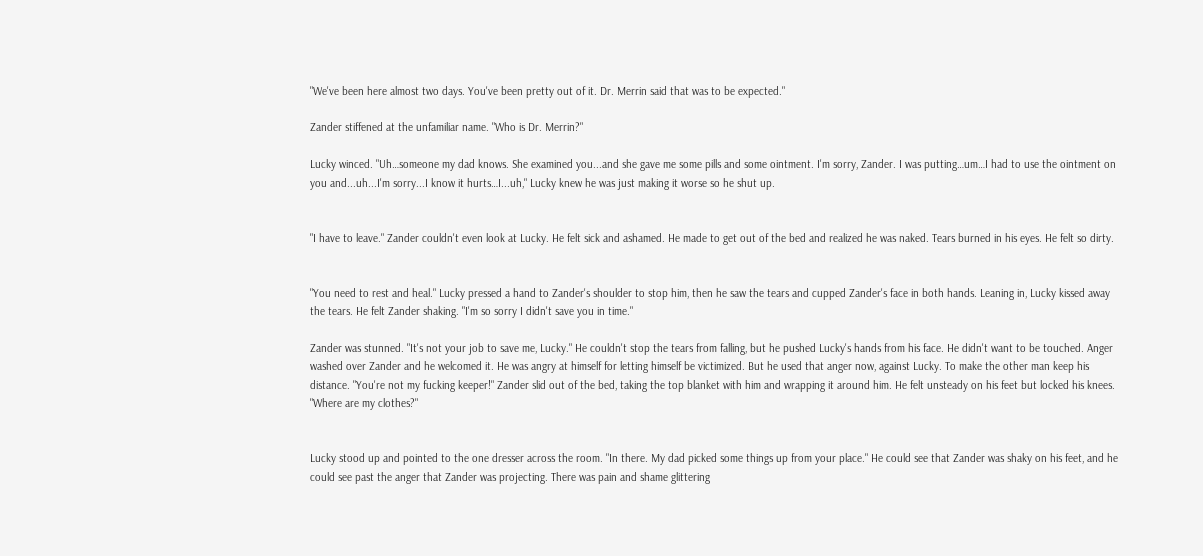"We've been here almost two days. You've been pretty out of it. Dr. Merrin said that was to be expected."

Zander stiffened at the unfamiliar name. "Who is Dr. Merrin?"

Lucky winced. "Uh…someone my dad knows. She examined you...and she gave me some pills and some ointment. I'm sorry, Zander. I was putting…um…I had to use the ointment on you and...uh...I'm sorry...I know it hurts…I...uh," Lucky knew he was just making it worse so he shut up.


"I have to leave." Zander couldn't even look at Lucky. He felt sick and ashamed. He made to get out of the bed and realized he was naked. Tears burned in his eyes. He felt so dirty.


"You need to rest and heal." Lucky pressed a hand to Zander's shoulder to stop him, then he saw the tears and cupped Zander's face in both hands. Leaning in, Lucky kissed away the tears. He felt Zander shaking. "I'm so sorry I didn't save you in time."

Zander was stunned. "It's not your job to save me, Lucky." He couldn't stop the tears from falling, but he pushed Lucky's hands from his face. He didn't want to be touched. Anger washed over Zander and he welcomed it. He was angry at himself for letting himself be victimized. But he used that anger now, against Lucky. To make the other man keep his distance. "You're not my fucking keeper!" Zander slid out of the bed, taking the top blanket with him and wrapping it around him. He felt unsteady on his feet but locked his knees. "Where are my clothes?"


Lucky stood up and pointed to the one dresser across the room. "In there. My dad picked some things up from your place." He could see that Zander was shaky on his feet, and he could see past the anger that Zander was projecting. There was pain and shame glittering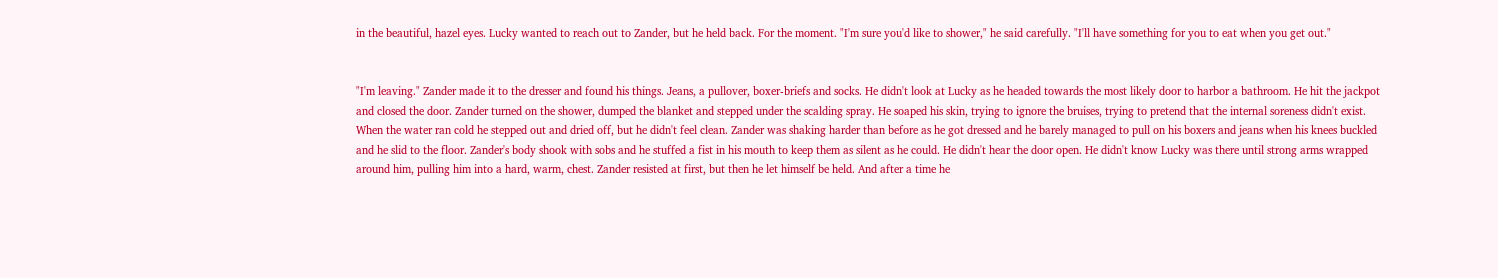in the beautiful, hazel eyes. Lucky wanted to reach out to Zander, but he held back. For the moment. "I'm sure you'd like to shower," he said carefully. "I'll have something for you to eat when you get out."


"I'm leaving." Zander made it to the dresser and found his things. Jeans, a pullover, boxer-briefs and socks. He didn't look at Lucky as he headed towards the most likely door to harbor a bathroom. He hit the jackpot and closed the door. Zander turned on the shower, dumped the blanket and stepped under the scalding spray. He soaped his skin, trying to ignore the bruises, trying to pretend that the internal soreness didn't exist. When the water ran cold he stepped out and dried off, but he didn't feel clean. Zander was shaking harder than before as he got dressed and he barely managed to pull on his boxers and jeans when his knees buckled and he slid to the floor. Zander's body shook with sobs and he stuffed a fist in his mouth to keep them as silent as he could. He didn't hear the door open. He didn't know Lucky was there until strong arms wrapped around him, pulling him into a hard, warm, chest. Zander resisted at first, but then he let himself be held. And after a time he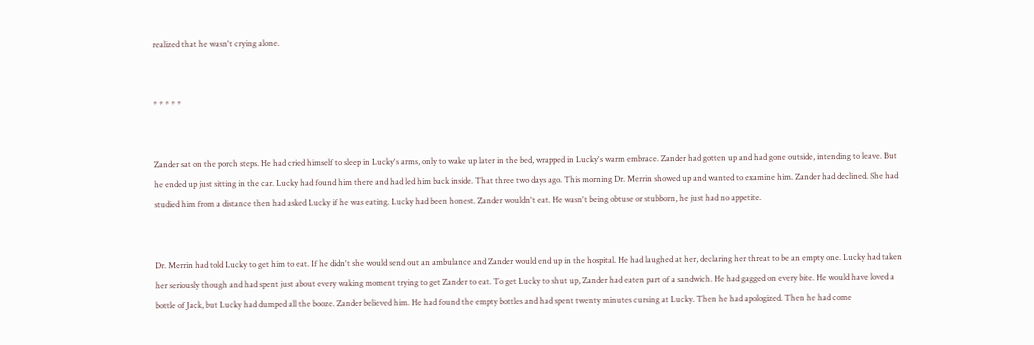realized that he wasn't crying alone.


* * * * *


Zander sat on the porch steps. He had cried himself to sleep in Lucky's arms, only to wake up later in the bed, wrapped in Lucky's warm embrace. Zander had gotten up and had gone outside, intending to leave. But he ended up just sitting in the car. Lucky had found him there and had led him back inside. That three two days ago. This morning Dr. Merrin showed up and wanted to examine him. Zander had declined. She had studied him from a distance then had asked Lucky if he was eating. Lucky had been honest. Zander wouldn't eat. He wasn't being obtuse or stubborn, he just had no appetite.


Dr. Merrin had told Lucky to get him to eat. If he didn't she would send out an ambulance and Zander would end up in the hospital. He had laughed at her, declaring her threat to be an empty one. Lucky had taken her seriously though and had spent just about every waking moment trying to get Zander to eat. To get Lucky to shut up, Zander had eaten part of a sandwich. He had gagged on every bite. He would have loved a bottle of Jack, but Lucky had dumped all the booze. Zander believed him. He had found the empty bottles and had spent twenty minutes cursing at Lucky. Then he had apologized. Then he had come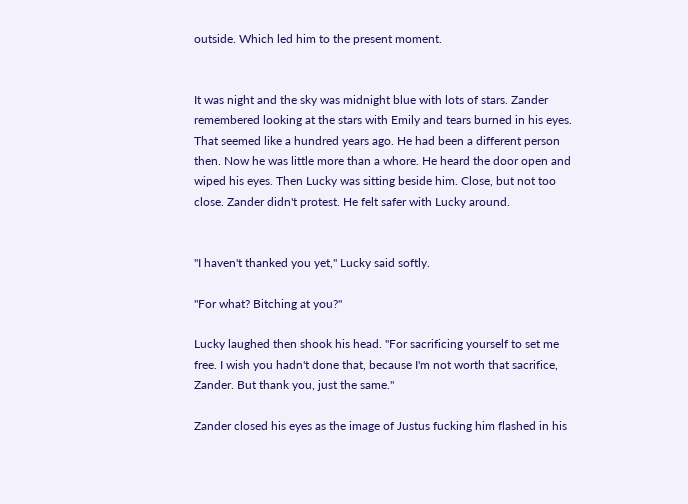outside. Which led him to the present moment.


It was night and the sky was midnight blue with lots of stars. Zander remembered looking at the stars with Emily and tears burned in his eyes. That seemed like a hundred years ago. He had been a different person then. Now he was little more than a whore. He heard the door open and wiped his eyes. Then Lucky was sitting beside him. Close, but not too close. Zander didn't protest. He felt safer with Lucky around.


"I haven't thanked you yet," Lucky said softly.

"For what? Bitching at you?"

Lucky laughed then shook his head. "For sacrificing yourself to set me free. I wish you hadn't done that, because I'm not worth that sacrifice, Zander. But thank you, just the same."

Zander closed his eyes as the image of Justus fucking him flashed in his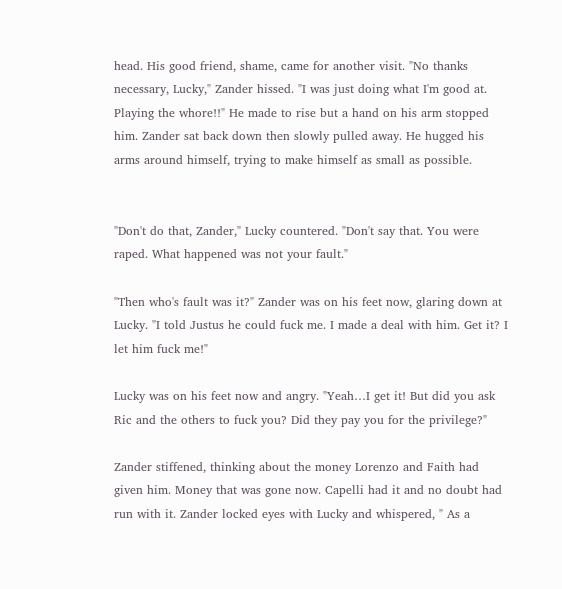head. His good friend, shame, came for another visit. "No thanks necessary, Lucky," Zander hissed. "I was just doing what I'm good at. Playing the whore!!" He made to rise but a hand on his arm stopped him. Zander sat back down then slowly pulled away. He hugged his arms around himself, trying to make himself as small as possible.


"Don't do that, Zander," Lucky countered. "Don't say that. You were raped. What happened was not your fault."

"Then who's fault was it?" Zander was on his feet now, glaring down at Lucky. "I told Justus he could fuck me. I made a deal with him. Get it? I let him fuck me!"

Lucky was on his feet now and angry. "Yeah…I get it! But did you ask Ric and the others to fuck you? Did they pay you for the privilege?"

Zander stiffened, thinking about the money Lorenzo and Faith had given him. Money that was gone now. Capelli had it and no doubt had run with it. Zander locked eyes with Lucky and whispered, " As a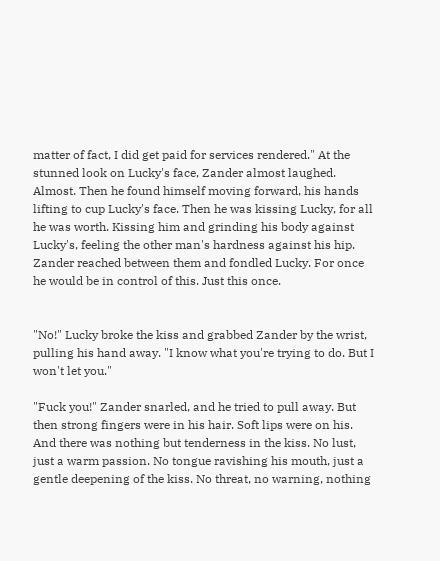matter of fact, I did get paid for services rendered." At the stunned look on Lucky's face, Zander almost laughed. Almost. Then he found himself moving forward, his hands lifting to cup Lucky's face. Then he was kissing Lucky, for all he was worth. Kissing him and grinding his body against Lucky's, feeling the other man's hardness against his hip. Zander reached between them and fondled Lucky. For once he would be in control of this. Just this once.


"No!" Lucky broke the kiss and grabbed Zander by the wrist, pulling his hand away. "I know what you're trying to do. But I won't let you."

"Fuck you!" Zander snarled, and he tried to pull away. But then strong fingers were in his hair. Soft lips were on his. And there was nothing but tenderness in the kiss. No lust, just a warm passion. No tongue ravishing his mouth, just a gentle deepening of the kiss. No threat, no warning, nothing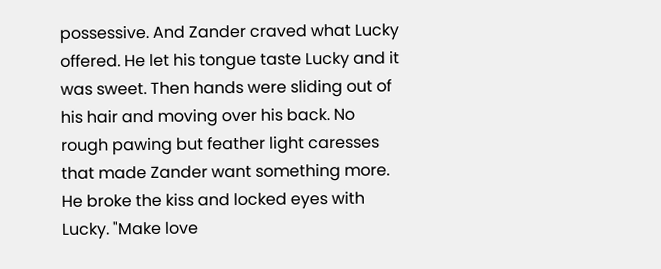possessive. And Zander craved what Lucky offered. He let his tongue taste Lucky and it was sweet. Then hands were sliding out of his hair and moving over his back. No rough pawing but feather light caresses that made Zander want something more. He broke the kiss and locked eyes with Lucky. "Make love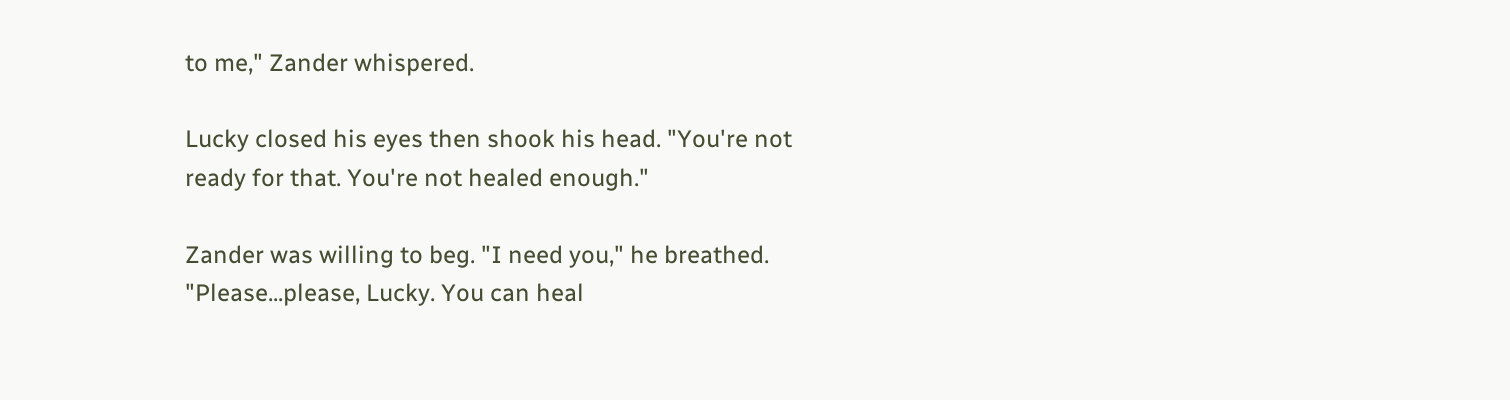to me," Zander whispered.

Lucky closed his eyes then shook his head. "You're not ready for that. You're not healed enough."

Zander was willing to beg. "I need you," he breathed. "Please...please, Lucky. You can heal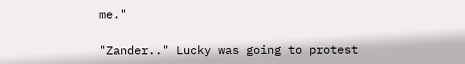me."

"Zander.." Lucky was going to protest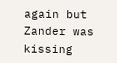again but Zander was kissing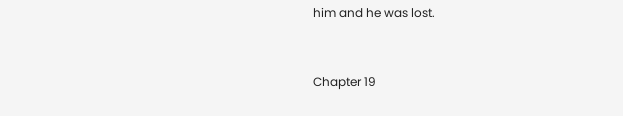him and he was lost.


Chapter 19